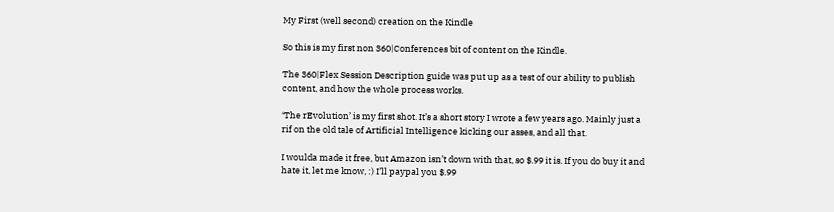My First (well second) creation on the Kindle

So this is my first non 360|Conferences bit of content on the Kindle.

The 360|Flex Session Description guide was put up as a test of our ability to publish content, and how the whole process works.

‘The rEvolution’ is my first shot. It’s a short story I wrote a few years ago. Mainly just a rif on the old tale of Artificial Intelligence kicking our asses, and all that.

I woulda made it free, but Amazon isn’t down with that, so $.99 it is. If you do buy it and hate it, let me know, :) I’ll paypal you $.99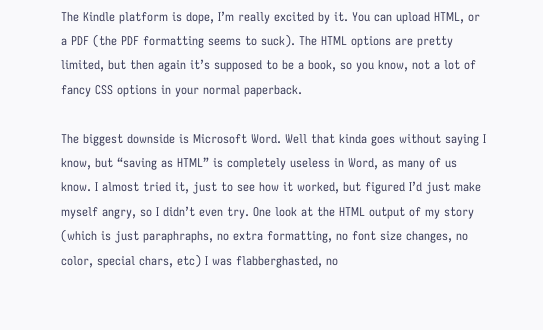The Kindle platform is dope, I’m really excited by it. You can upload HTML, or a PDF (the PDF formatting seems to suck). The HTML options are pretty limited, but then again it’s supposed to be a book, so you know, not a lot of fancy CSS options in your normal paperback.

The biggest downside is Microsoft Word. Well that kinda goes without saying I know, but “saving as HTML” is completely useless in Word, as many of us know. I almost tried it, just to see how it worked, but figured I’d just make myself angry, so I didn’t even try. One look at the HTML output of my story (which is just paraphraphs, no extra formatting, no font size changes, no color, special chars, etc) I was flabberghasted, no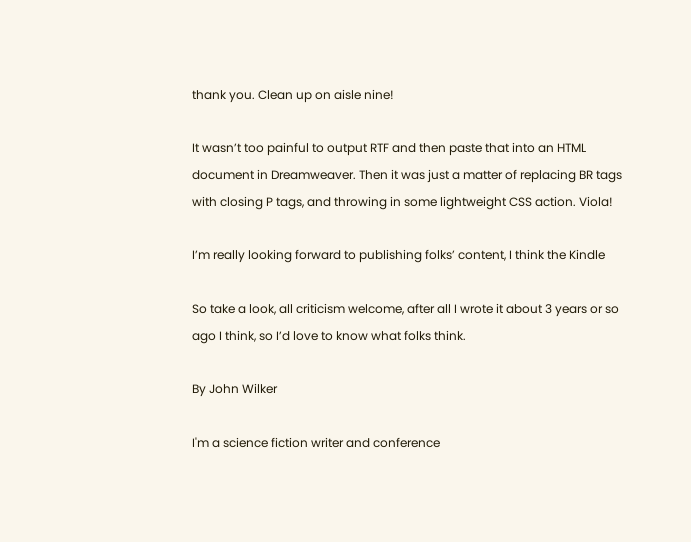thank you. Clean up on aisle nine!

It wasn’t too painful to output RTF and then paste that into an HTML document in Dreamweaver. Then it was just a matter of replacing BR tags with closing P tags, and throwing in some lightweight CSS action. Viola!

I’m really looking forward to publishing folks’ content, I think the Kindle

So take a look, all criticism welcome, after all I wrote it about 3 years or so ago I think, so I’d love to know what folks think.

By John Wilker

I'm a science fiction writer and conference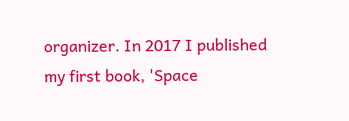organizer. In 2017 I published my first book, 'Space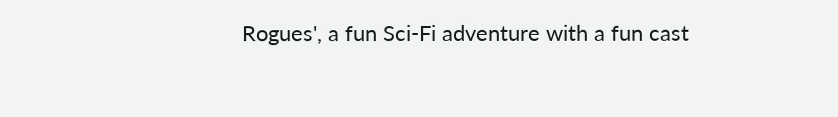Rogues', a fun Sci-Fi adventure with a fun cast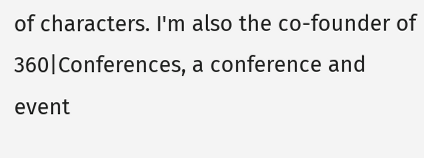of characters. I'm also the co-founder of 360|Conferences, a conference and event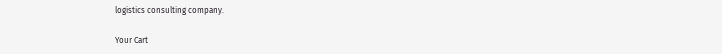logistics consulting company.

Your Cart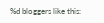%d bloggers like this: